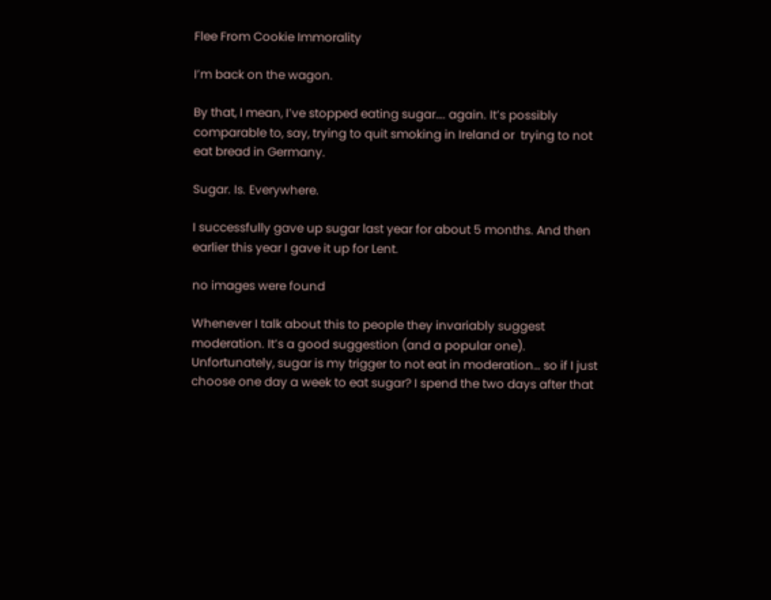Flee From Cookie Immorality

I’m back on the wagon.

By that, I mean, I’ve stopped eating sugar…. again. It’s possibly comparable to, say, trying to quit smoking in Ireland or  trying to not eat bread in Germany.

Sugar. Is. Everywhere.

I successfully gave up sugar last year for about 5 months. And then earlier this year I gave it up for Lent.

no images were found

Whenever I talk about this to people they invariably suggest moderation. It’s a good suggestion (and a popular one). Unfortunately, sugar is my trigger to not eat in moderation… so if I just choose one day a week to eat sugar? I spend the two days after that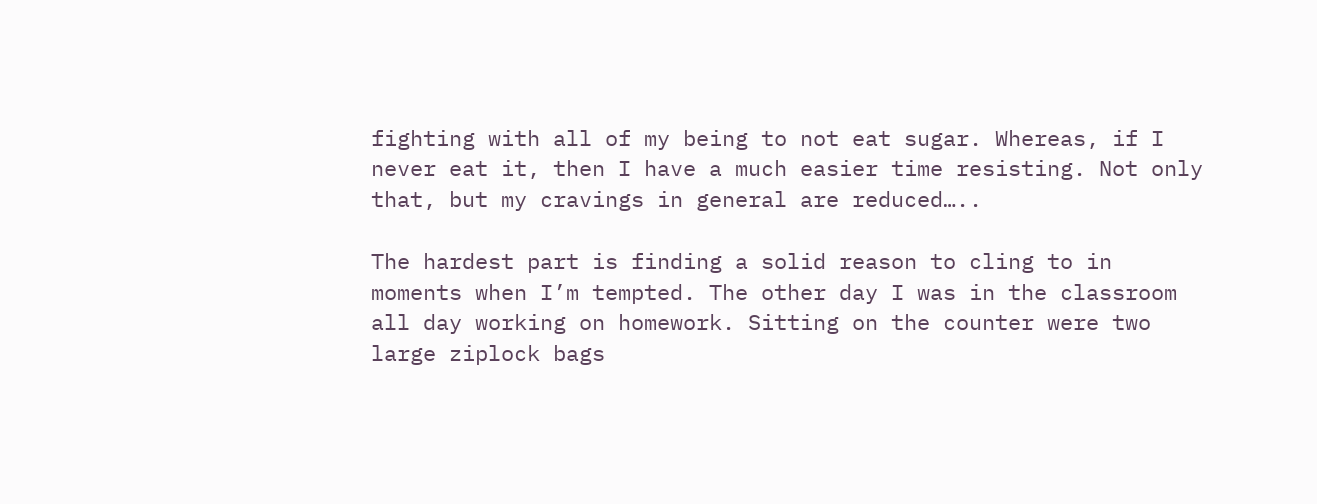fighting with all of my being to not eat sugar. Whereas, if I never eat it, then I have a much easier time resisting. Not only that, but my cravings in general are reduced…..

The hardest part is finding a solid reason to cling to in moments when I’m tempted. The other day I was in the classroom all day working on homework. Sitting on the counter were two large ziplock bags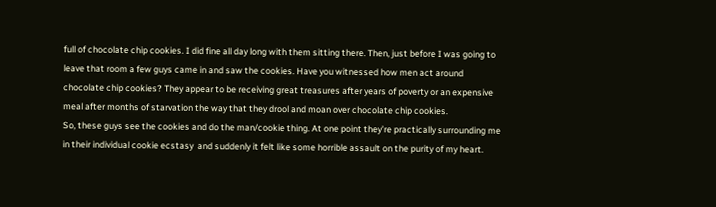full of chocolate chip cookies. I did fine all day long with them sitting there. Then, just before I was going to leave that room a few guys came in and saw the cookies. Have you witnessed how men act around chocolate chip cookies? They appear to be receiving great treasures after years of poverty or an expensive meal after months of starvation the way that they drool and moan over chocolate chip cookies.
So, these guys see the cookies and do the man/cookie thing. At one point they’re practically surrounding me in their individual cookie ecstasy  and suddenly it felt like some horrible assault on the purity of my heart.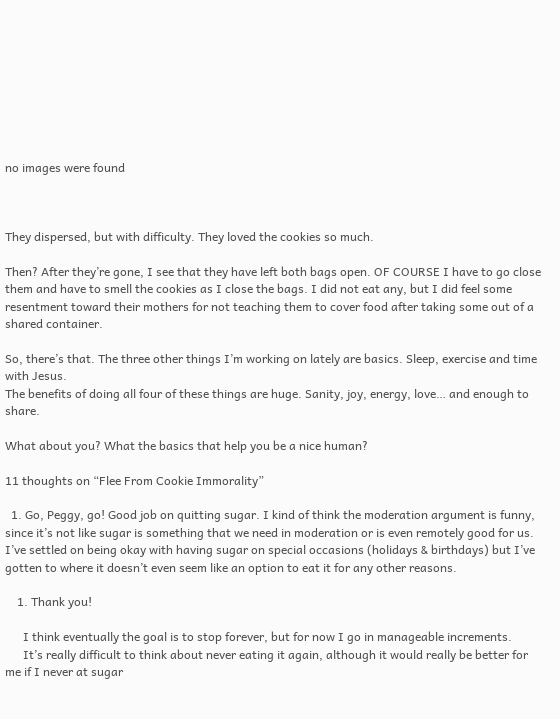no images were found



They dispersed, but with difficulty. They loved the cookies so much.

Then? After they’re gone, I see that they have left both bags open. OF COURSE I have to go close them and have to smell the cookies as I close the bags. I did not eat any, but I did feel some resentment toward their mothers for not teaching them to cover food after taking some out of a shared container.

So, there’s that. The three other things I’m working on lately are basics. Sleep, exercise and time with Jesus.
The benefits of doing all four of these things are huge. Sanity, joy, energy, love… and enough to share.

What about you? What the basics that help you be a nice human?

11 thoughts on “Flee From Cookie Immorality”

  1. Go, Peggy, go! Good job on quitting sugar. I kind of think the moderation argument is funny, since it’s not like sugar is something that we need in moderation or is even remotely good for us. I’ve settled on being okay with having sugar on special occasions (holidays & birthdays) but I’ve gotten to where it doesn’t even seem like an option to eat it for any other reasons.

    1. Thank you!

      I think eventually the goal is to stop forever, but for now I go in manageable increments.
      It’s really difficult to think about never eating it again, although it would really be better for me if I never at sugar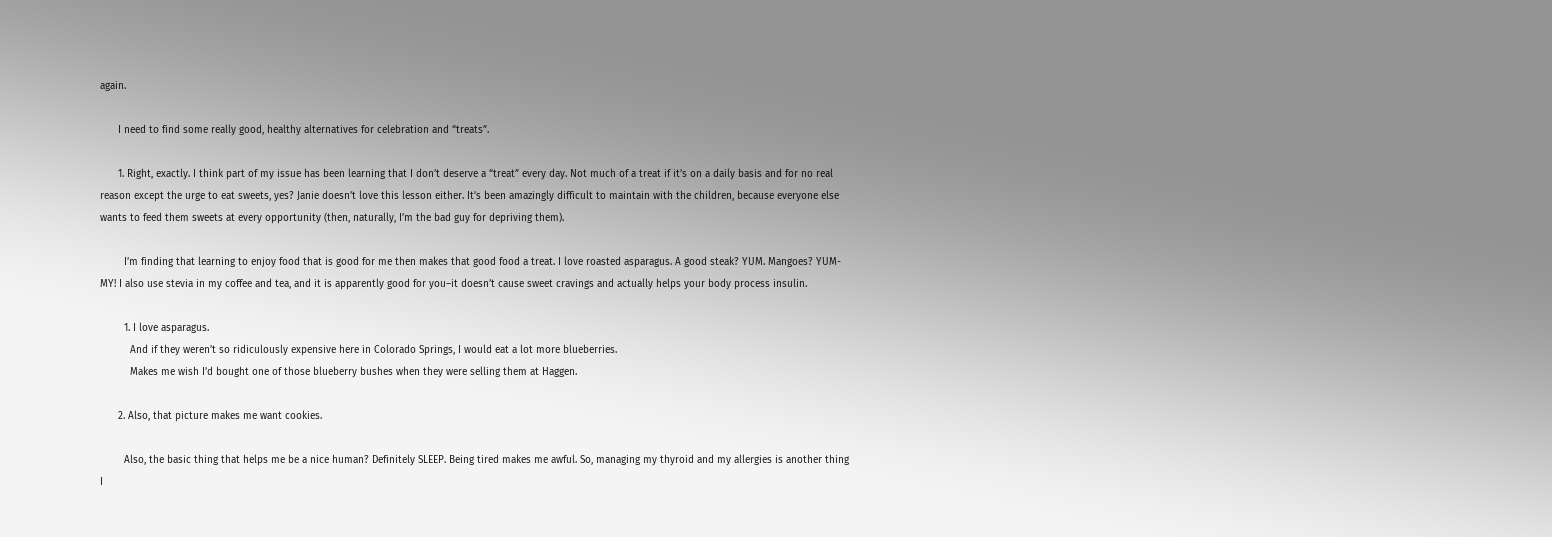again.

      I need to find some really good, healthy alternatives for celebration and “treats”.

      1. Right, exactly. I think part of my issue has been learning that I don’t deserve a “treat” every day. Not much of a treat if it’s on a daily basis and for no real reason except the urge to eat sweets, yes? Janie doesn’t love this lesson either. It’s been amazingly difficult to maintain with the children, because everyone else wants to feed them sweets at every opportunity (then, naturally, I’m the bad guy for depriving them).

        I’m finding that learning to enjoy food that is good for me then makes that good food a treat. I love roasted asparagus. A good steak? YUM. Mangoes? YUM-MY! I also use stevia in my coffee and tea, and it is apparently good for you–it doesn’t cause sweet cravings and actually helps your body process insulin.

        1. I love asparagus.
          And if they weren’t so ridiculously expensive here in Colorado Springs, I would eat a lot more blueberries.
          Makes me wish I’d bought one of those blueberry bushes when they were selling them at Haggen.

      2. Also, that picture makes me want cookies.

        Also, the basic thing that helps me be a nice human? Definitely SLEEP. Being tired makes me awful. So, managing my thyroid and my allergies is another thing I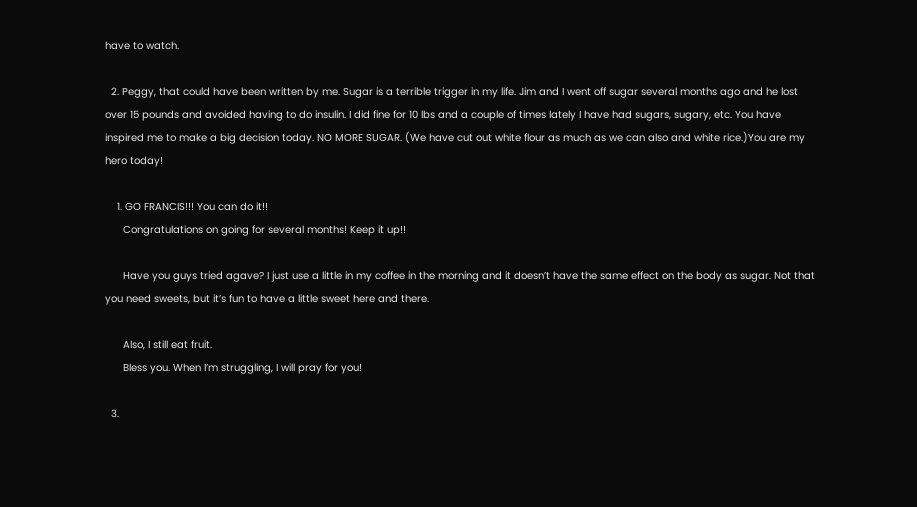have to watch.

  2. Peggy, that could have been written by me. Sugar is a terrible trigger in my life. Jim and I went off sugar several months ago and he lost over 15 pounds and avoided having to do insulin. I did fine for 10 lbs and a couple of times lately I have had sugars, sugary, etc. You have inspired me to make a big decision today. NO MORE SUGAR. (We have cut out white flour as much as we can also and white rice.)You are my hero today!

    1. GO FRANCIS!!! You can do it!!
      Congratulations on going for several months! Keep it up!!

      Have you guys tried agave? I just use a little in my coffee in the morning and it doesn’t have the same effect on the body as sugar. Not that you need sweets, but it’s fun to have a little sweet here and there.

      Also, I still eat fruit.
      Bless you. When I’m struggling, I will pray for you!

  3.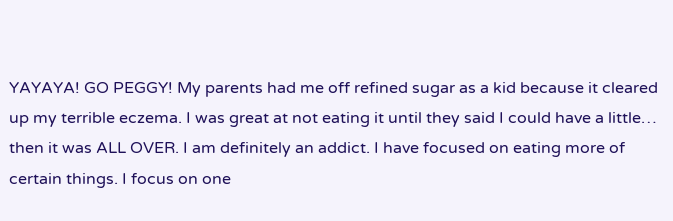YAYAYA! GO PEGGY! My parents had me off refined sugar as a kid because it cleared up my terrible eczema. I was great at not eating it until they said I could have a little… then it was ALL OVER. I am definitely an addict. I have focused on eating more of certain things. I focus on one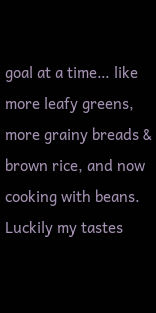goal at a time… like more leafy greens, more grainy breads & brown rice, and now cooking with beans. Luckily my tastes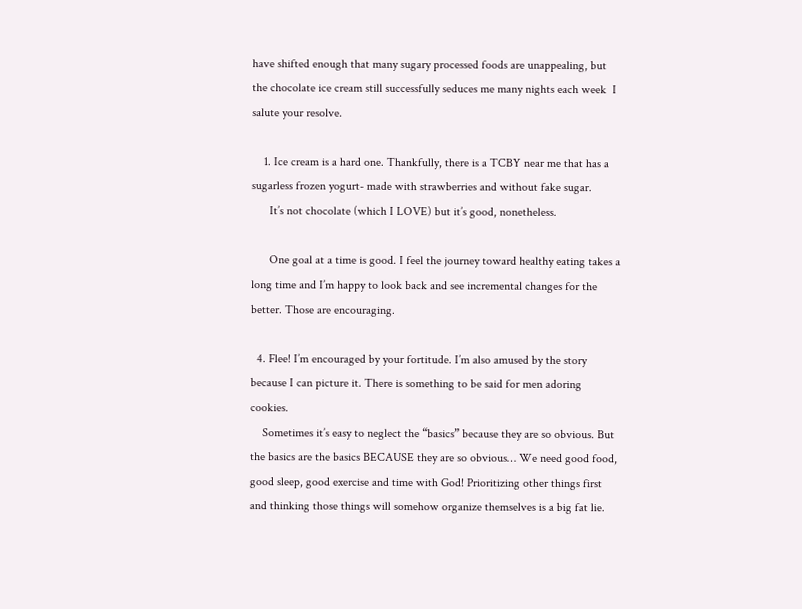have shifted enough that many sugary processed foods are unappealing, but the chocolate ice cream still successfully seduces me many nights each week  I salute your resolve.

    1. Ice cream is a hard one. Thankfully, there is a TCBY near me that has a sugarless frozen yogurt- made with strawberries and without fake sugar.
      It’s not chocolate (which I LOVE) but it’s good, nonetheless.

      One goal at a time is good. I feel the journey toward healthy eating takes a long time and I’m happy to look back and see incremental changes for the better. Those are encouraging.

  4. Flee! I’m encouraged by your fortitude. I’m also amused by the story because I can picture it. There is something to be said for men adoring cookies.
    Sometimes it’s easy to neglect the “basics” because they are so obvious. But the basics are the basics BECAUSE they are so obvious… We need good food, good sleep, good exercise and time with God! Prioritizing other things first and thinking those things will somehow organize themselves is a big fat lie.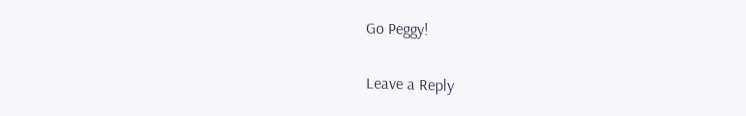Go Peggy!

Leave a Reply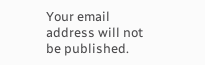Your email address will not be published.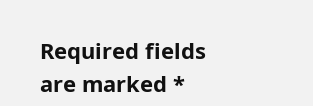Required fields are marked *